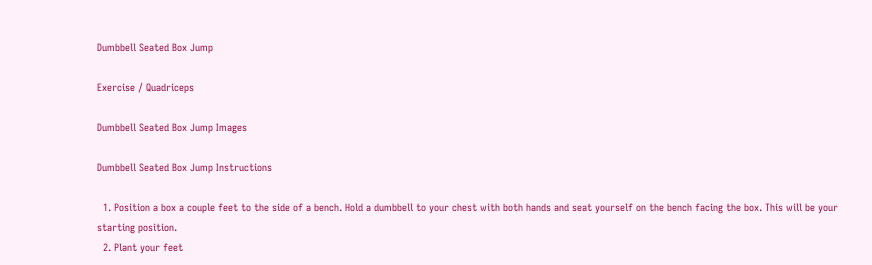Dumbbell Seated Box Jump

Exercise / Quadriceps

Dumbbell Seated Box Jump Images

Dumbbell Seated Box Jump Instructions

  1. Position a box a couple feet to the side of a bench. Hold a dumbbell to your chest with both hands and seat yourself on the bench facing the box. This will be your starting position.
  2. Plant your feet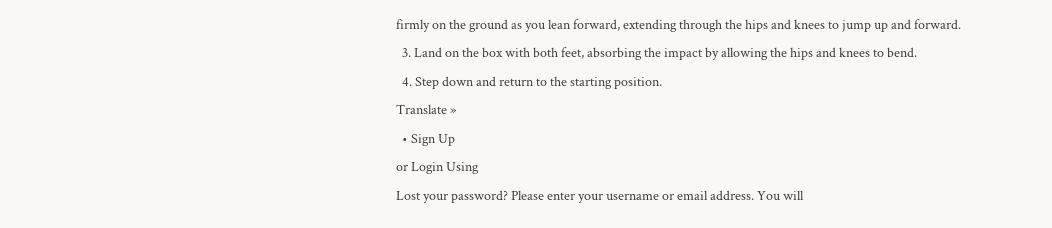firmly on the ground as you lean forward, extending through the hips and knees to jump up and forward.
  3. Land on the box with both feet, absorbing the impact by allowing the hips and knees to bend.
  4. Step down and return to the starting position.
Translate »
  • Sign Up
or Login Using
Lost your password? Please enter your username or email address. You will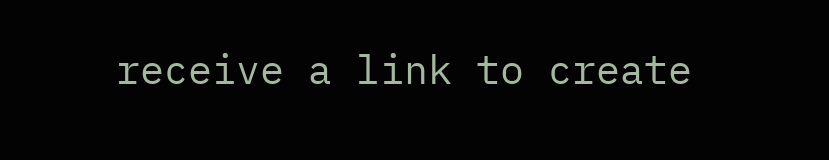receive a link to create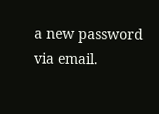a new password via email.